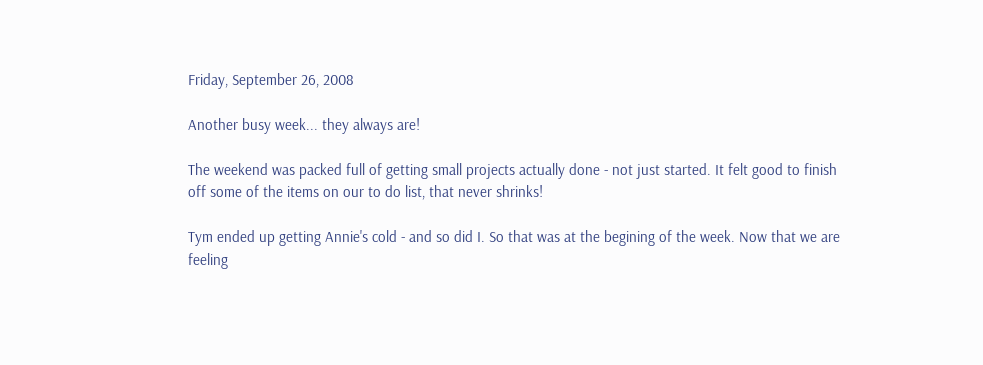Friday, September 26, 2008

Another busy week... they always are!

The weekend was packed full of getting small projects actually done - not just started. It felt good to finish off some of the items on our to do list, that never shrinks!

Tym ended up getting Annie's cold - and so did I. So that was at the begining of the week. Now that we are feeling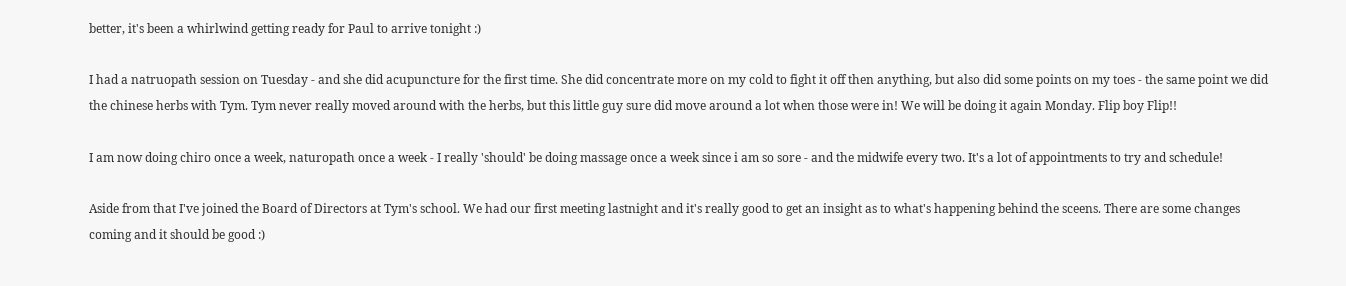better, it's been a whirlwind getting ready for Paul to arrive tonight :)

I had a natruopath session on Tuesday - and she did acupuncture for the first time. She did concentrate more on my cold to fight it off then anything, but also did some points on my toes - the same point we did the chinese herbs with Tym. Tym never really moved around with the herbs, but this little guy sure did move around a lot when those were in! We will be doing it again Monday. Flip boy Flip!!

I am now doing chiro once a week, naturopath once a week - I really 'should' be doing massage once a week since i am so sore - and the midwife every two. It's a lot of appointments to try and schedule!

Aside from that I've joined the Board of Directors at Tym's school. We had our first meeting lastnight and it's really good to get an insight as to what's happening behind the sceens. There are some changes coming and it should be good :)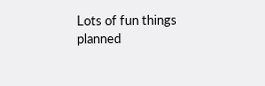Lots of fun things planned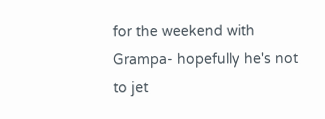for the weekend with Grampa- hopefully he's not to jet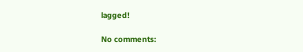lagged!

No comments: